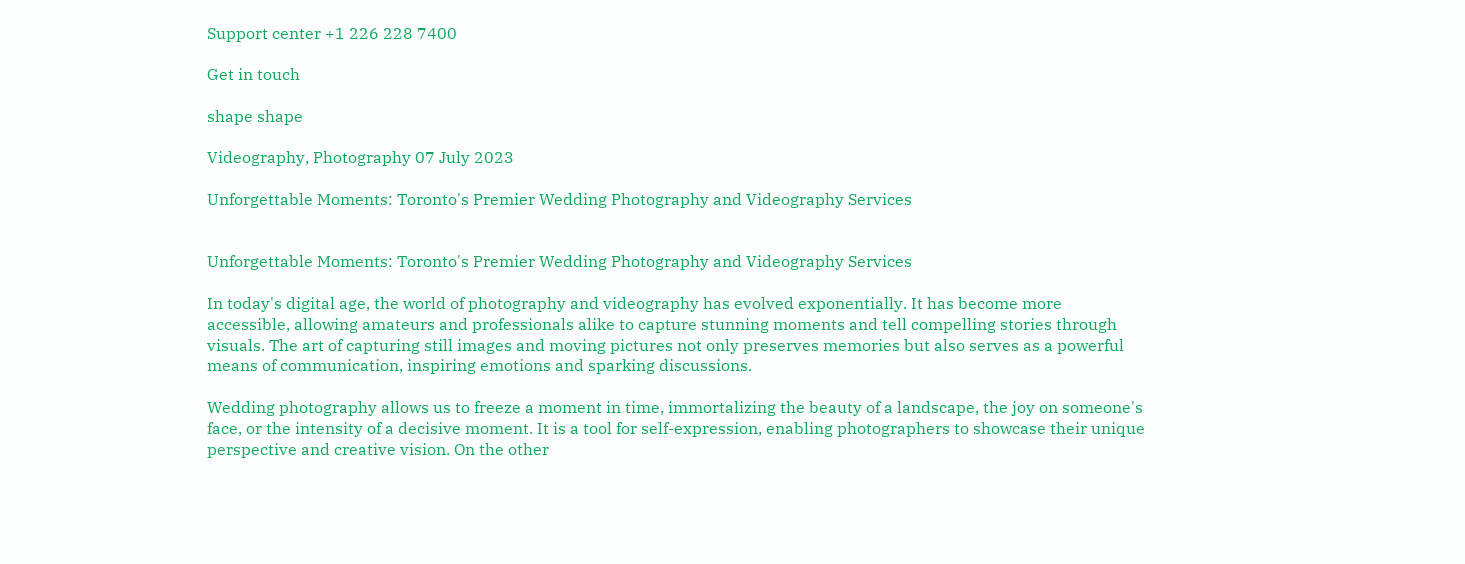Support center +1 226 228 7400

Get in touch

shape shape

Videography, Photography 07 July 2023

Unforgettable Moments: Toronto's Premier Wedding Photography and Videography Services


Unforgettable Moments: Toronto's Premier Wedding Photography and Videography Services

In today's digital age, the world of photography and videography has evolved exponentially. It has become more accessible, allowing amateurs and professionals alike to capture stunning moments and tell compelling stories through visuals. The art of capturing still images and moving pictures not only preserves memories but also serves as a powerful means of communication, inspiring emotions and sparking discussions.

Wedding photography allows us to freeze a moment in time, immortalizing the beauty of a landscape, the joy on someone's face, or the intensity of a decisive moment. It is a tool for self-expression, enabling photographers to showcase their unique perspective and creative vision. On the other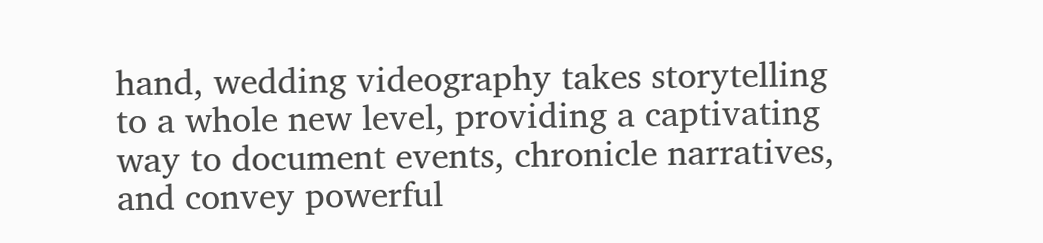hand, wedding videography takes storytelling to a whole new level, providing a captivating way to document events, chronicle narratives, and convey powerful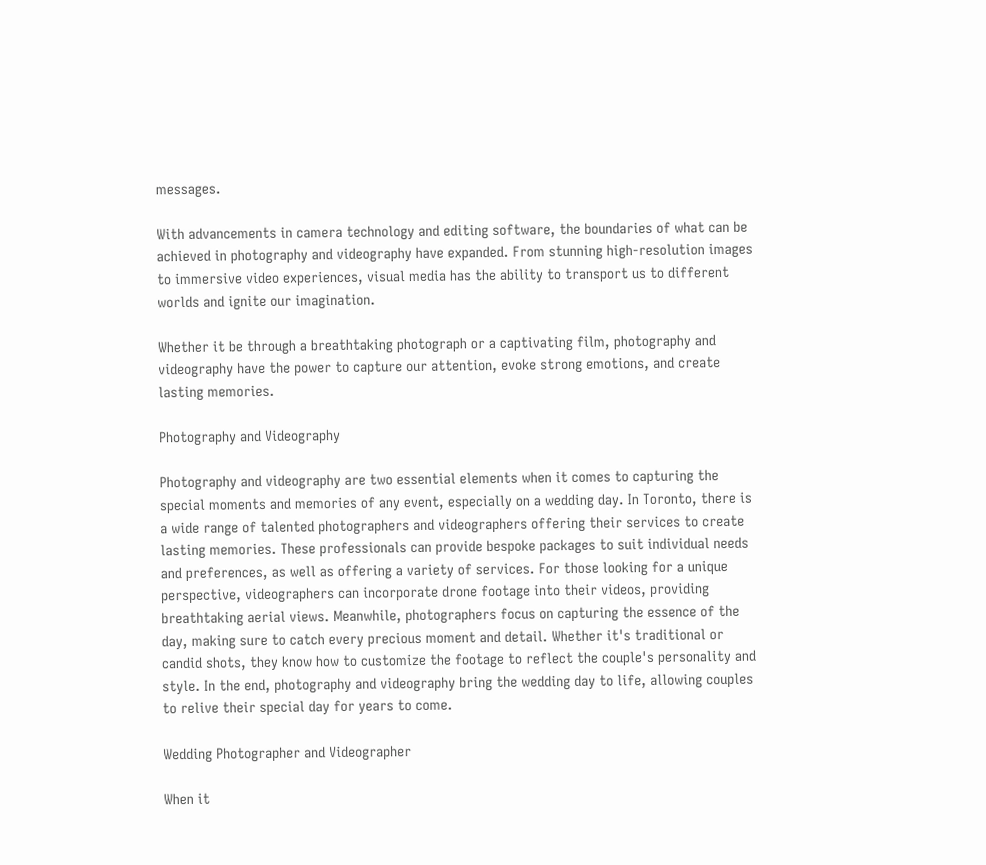messages.

With advancements in camera technology and editing software, the boundaries of what can be achieved in photography and videography have expanded. From stunning high-resolution images to immersive video experiences, visual media has the ability to transport us to different worlds and ignite our imagination.

Whether it be through a breathtaking photograph or a captivating film, photography and videography have the power to capture our attention, evoke strong emotions, and create lasting memories.

Photography and Videography

Photography and videography are two essential elements when it comes to capturing the special moments and memories of any event, especially on a wedding day. In Toronto, there is a wide range of talented photographers and videographers offering their services to create lasting memories. These professionals can provide bespoke packages to suit individual needs and preferences, as well as offering a variety of services. For those looking for a unique perspective, videographers can incorporate drone footage into their videos, providing breathtaking aerial views. Meanwhile, photographers focus on capturing the essence of the day, making sure to catch every precious moment and detail. Whether it's traditional or candid shots, they know how to customize the footage to reflect the couple's personality and style. In the end, photography and videography bring the wedding day to life, allowing couples to relive their special day for years to come.

Wedding Photographer and Videographer

When it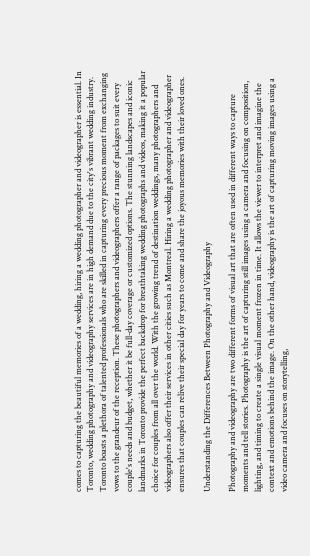comes to capturing the beautiful memories of a wedding, hiring a wedding photographer and videographer is essential. In Toronto, wedding photography and videography services are in high demand due to the city's vibrant wedding industry. Toronto boasts a plethora of talented professionals who are skilled in capturing every precious moment from exchanging vows to the grandeur of the reception. These photographers and videographers offer a range of packages to suit every couple's needs and budget, whether it be full-day coverage or customized options. The stunning landscapes and iconic landmarks in Toronto provide the perfect backdrop for breathtaking wedding photographs and videos, making it a popular choice for couples from all over the world. With the growing trend of destination weddings, many photographers and videographers also offer their services in other cities such as Montreal. Hiring a wedding photographer and videographer ensures that couples can relive their special day for years to come and share the joyous memories with their loved ones.

Understanding the Differences Between Photography and Videography

Photography and videography are two different forms of visual art that are often used in different ways to capture moments and tell stories. Photography is the art of capturing still images using a camera and focusing on composition, lighting, and timing to create a single visual moment frozen in time. It allows the viewer to interpret and imagine the context and emotions behind the image. On the other hand, videography is the art of capturing moving images using a video camera and focuses on storytelling,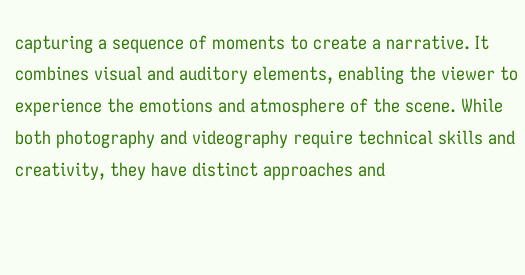capturing a sequence of moments to create a narrative. It combines visual and auditory elements, enabling the viewer to experience the emotions and atmosphere of the scene. While both photography and videography require technical skills and creativity, they have distinct approaches and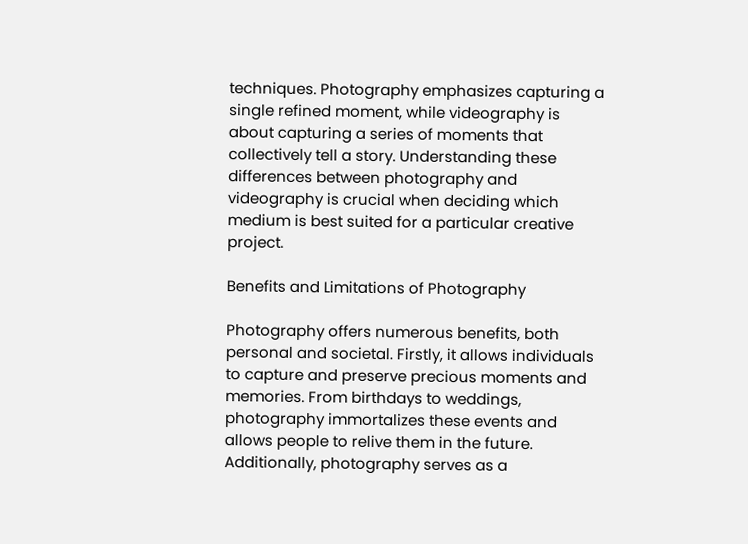techniques. Photography emphasizes capturing a single refined moment, while videography is about capturing a series of moments that collectively tell a story. Understanding these differences between photography and videography is crucial when deciding which medium is best suited for a particular creative project.

Benefits and Limitations of Photography

Photography offers numerous benefits, both personal and societal. Firstly, it allows individuals to capture and preserve precious moments and memories. From birthdays to weddings, photography immortalizes these events and allows people to relive them in the future. Additionally, photography serves as a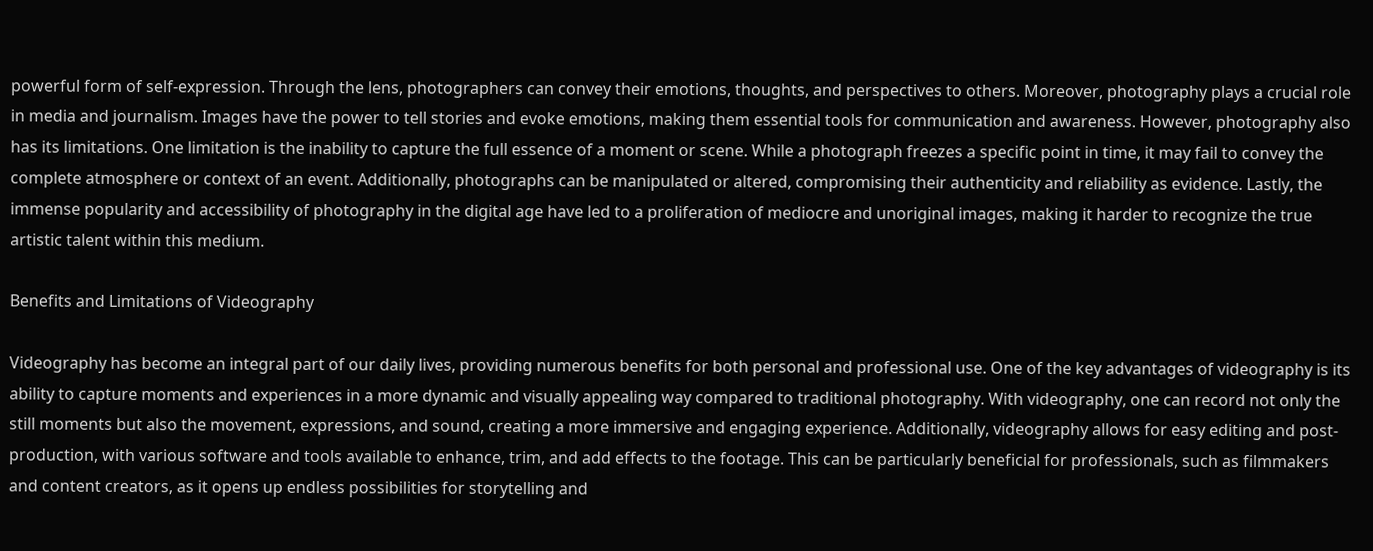powerful form of self-expression. Through the lens, photographers can convey their emotions, thoughts, and perspectives to others. Moreover, photography plays a crucial role in media and journalism. Images have the power to tell stories and evoke emotions, making them essential tools for communication and awareness. However, photography also has its limitations. One limitation is the inability to capture the full essence of a moment or scene. While a photograph freezes a specific point in time, it may fail to convey the complete atmosphere or context of an event. Additionally, photographs can be manipulated or altered, compromising their authenticity and reliability as evidence. Lastly, the immense popularity and accessibility of photography in the digital age have led to a proliferation of mediocre and unoriginal images, making it harder to recognize the true artistic talent within this medium.

Benefits and Limitations of Videography

Videography has become an integral part of our daily lives, providing numerous benefits for both personal and professional use. One of the key advantages of videography is its ability to capture moments and experiences in a more dynamic and visually appealing way compared to traditional photography. With videography, one can record not only the still moments but also the movement, expressions, and sound, creating a more immersive and engaging experience. Additionally, videography allows for easy editing and post-production, with various software and tools available to enhance, trim, and add effects to the footage. This can be particularly beneficial for professionals, such as filmmakers and content creators, as it opens up endless possibilities for storytelling and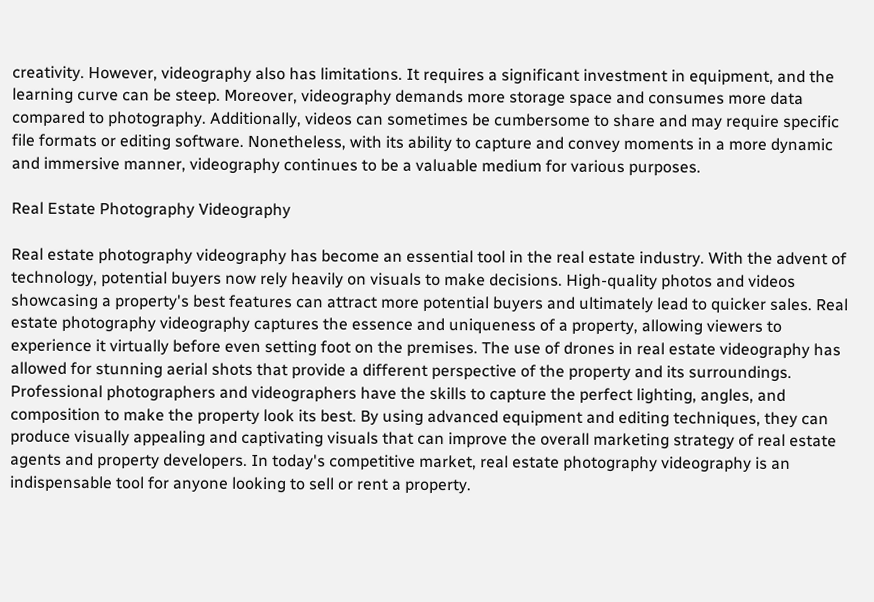creativity. However, videography also has limitations. It requires a significant investment in equipment, and the learning curve can be steep. Moreover, videography demands more storage space and consumes more data compared to photography. Additionally, videos can sometimes be cumbersome to share and may require specific file formats or editing software. Nonetheless, with its ability to capture and convey moments in a more dynamic and immersive manner, videography continues to be a valuable medium for various purposes.

Real Estate Photography Videography

Real estate photography videography has become an essential tool in the real estate industry. With the advent of technology, potential buyers now rely heavily on visuals to make decisions. High-quality photos and videos showcasing a property's best features can attract more potential buyers and ultimately lead to quicker sales. Real estate photography videography captures the essence and uniqueness of a property, allowing viewers to experience it virtually before even setting foot on the premises. The use of drones in real estate videography has allowed for stunning aerial shots that provide a different perspective of the property and its surroundings. Professional photographers and videographers have the skills to capture the perfect lighting, angles, and composition to make the property look its best. By using advanced equipment and editing techniques, they can produce visually appealing and captivating visuals that can improve the overall marketing strategy of real estate agents and property developers. In today's competitive market, real estate photography videography is an indispensable tool for anyone looking to sell or rent a property.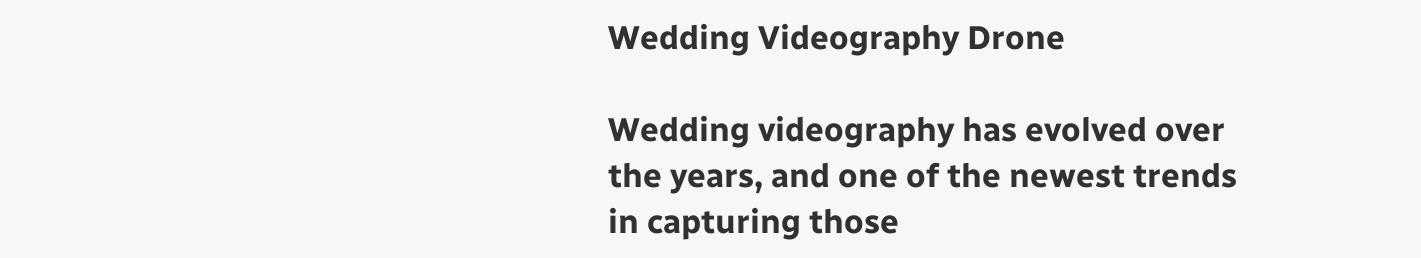Wedding Videography Drone

Wedding videography has evolved over the years, and one of the newest trends in capturing those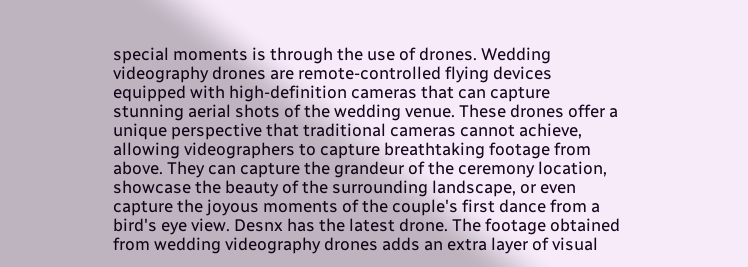special moments is through the use of drones. Wedding videography drones are remote-controlled flying devices equipped with high-definition cameras that can capture stunning aerial shots of the wedding venue. These drones offer a unique perspective that traditional cameras cannot achieve, allowing videographers to capture breathtaking footage from above. They can capture the grandeur of the ceremony location, showcase the beauty of the surrounding landscape, or even capture the joyous moments of the couple's first dance from a bird's eye view. Desnx has the latest drone. The footage obtained from wedding videography drones adds an extra layer of visual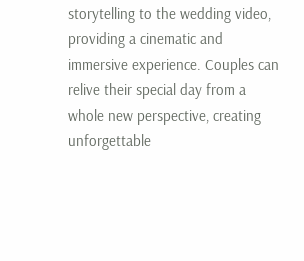storytelling to the wedding video, providing a cinematic and immersive experience. Couples can relive their special day from a whole new perspective, creating unforgettable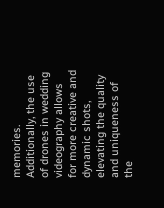memories. Additionally, the use of drones in wedding videography allows for more creative and dynamic shots, elevating the quality and uniqueness of the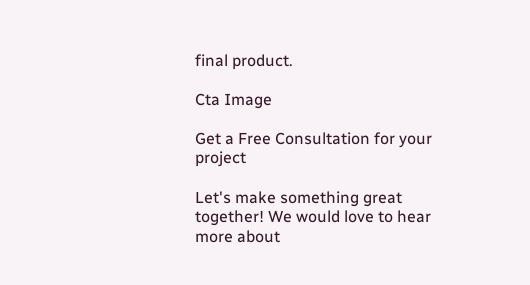final product.

Cta Image

Get a Free Consultation for your project

Let's make something great together! We would love to hear more about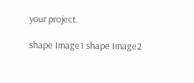your project.

shape Image1 shape Image2